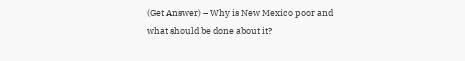(Get Answer) – Why is New Mexico poor and what should be done about it?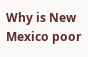Why is New Mexico poor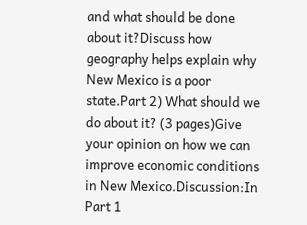and what should be done about it?Discuss how geography helps explain why New Mexico is a poor state.Part 2) What should we do about it? (3 pages)Give your opinion on how we can improve economic conditions in New Mexico.Discussion:In Part 1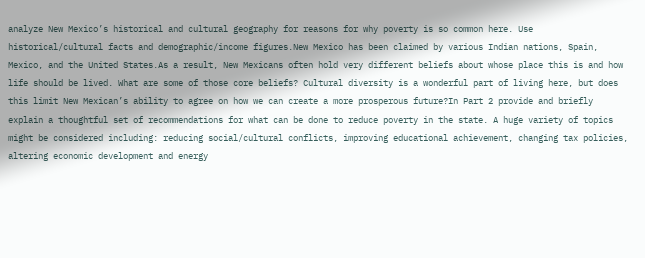analyze New Mexico’s historical and cultural geography for reasons for why poverty is so common here. Use historical/cultural facts and demographic/income figures.New Mexico has been claimed by various Indian nations, Spain, Mexico, and the United States.As a result, New Mexicans often hold very different beliefs about whose place this is and how life should be lived. What are some of those core beliefs? Cultural diversity is a wonderful part of living here, but does this limit New Mexican’s ability to agree on how we can create a more prosperous future?In Part 2 provide and briefly explain a thoughtful set of recommendations for what can be done to reduce poverty in the state. A huge variety of topics might be considered including: reducing social/cultural conflicts, improving educational achievement, changing tax policies, altering economic development and energy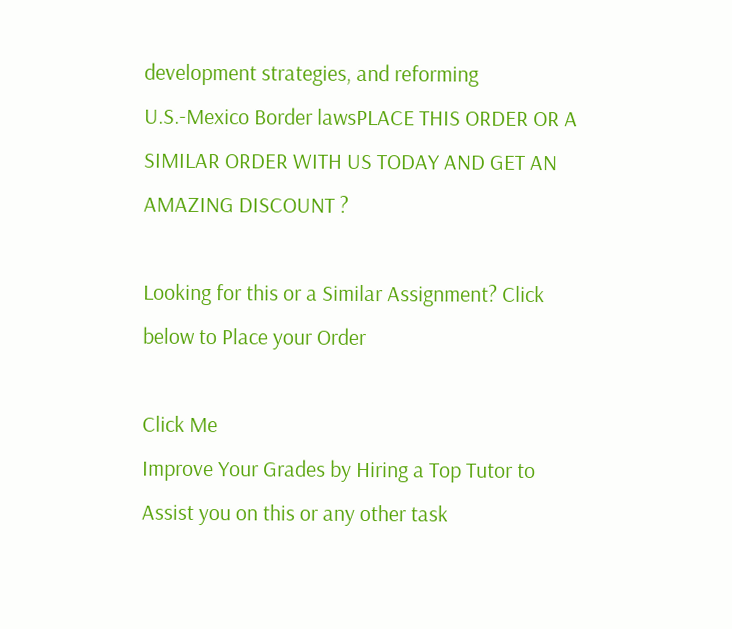development strategies, and reforming U.S.-Mexico Border lawsPLACE THIS ORDER OR A SIMILAR ORDER WITH US TODAY AND GET AN AMAZING DISCOUNT ?

Looking for this or a Similar Assignment? Click below to Place your Order

Click Me
Improve Your Grades by Hiring a Top Tutor to Assist you on this or any other task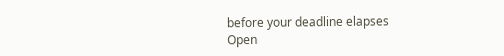before your deadline elapses
Open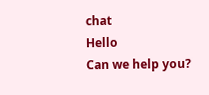chat
Hello
Can we help you?